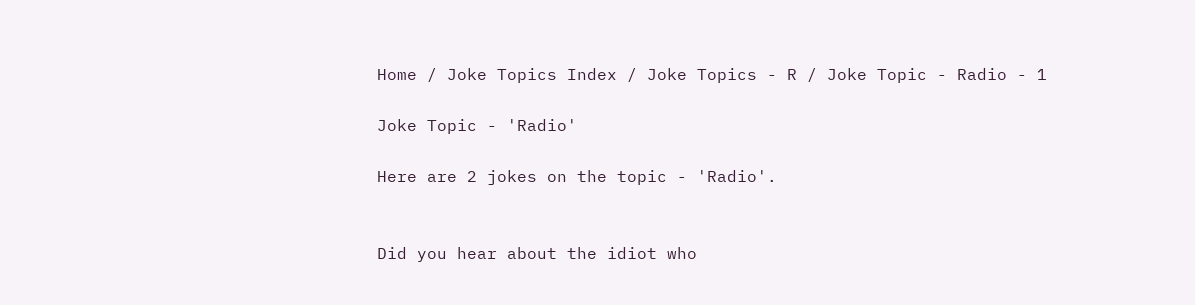Home / Joke Topics Index / Joke Topics - R / Joke Topic - Radio - 1

Joke Topic - 'Radio'

Here are 2 jokes on the topic - 'Radio'.


Did you hear about the idiot who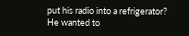put his radio into a refrigerator?
He wanted to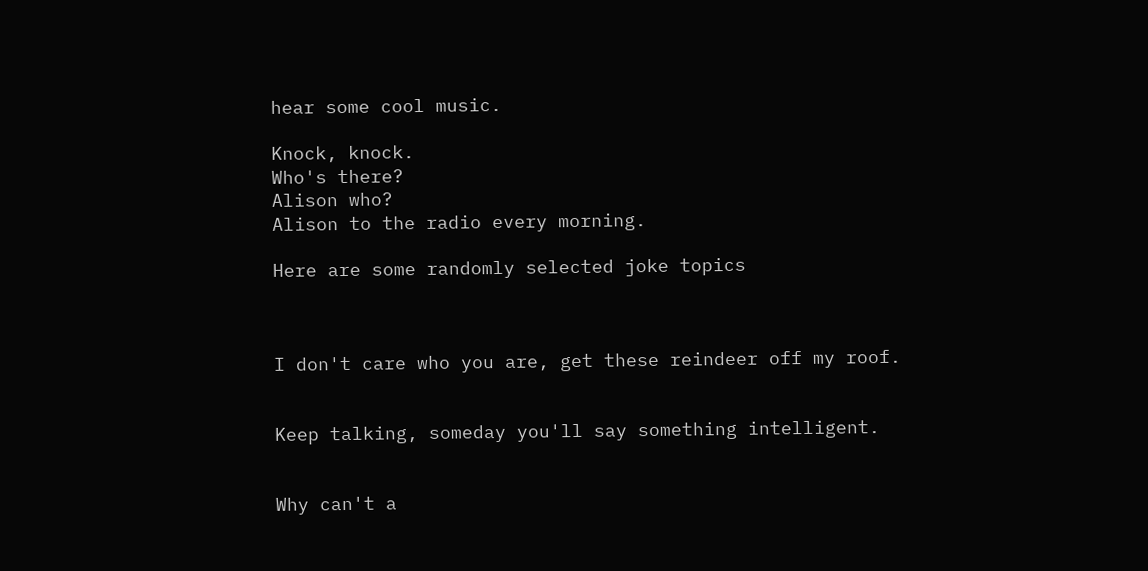hear some cool music.

Knock, knock.
Who's there?
Alison who?
Alison to the radio every morning.

Here are some randomly selected joke topics



I don't care who you are, get these reindeer off my roof.


Keep talking, someday you'll say something intelligent.


Why can't a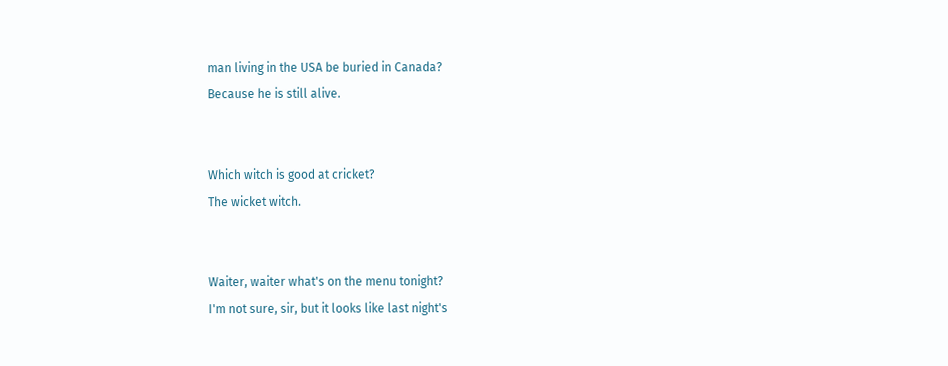man living in the USA be buried in Canada?
Because he is still alive.


Which witch is good at cricket?
The wicket witch.


Waiter, waiter what's on the menu tonight?
I'm not sure, sir, but it looks like last night's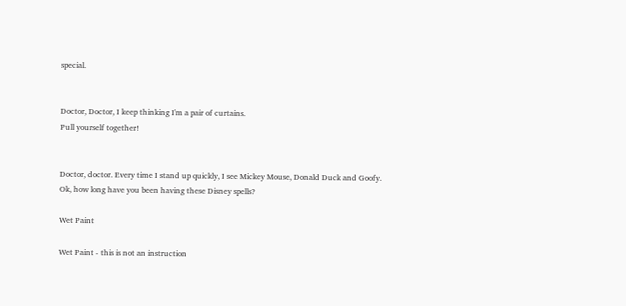special.


Doctor, Doctor, I keep thinking I'm a pair of curtains.
Pull yourself together!


Doctor, doctor. Every time I stand up quickly, I see Mickey Mouse, Donald Duck and Goofy.
Ok, how long have you been having these Disney spells?

Wet Paint

Wet Paint - this is not an instruction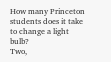How many Princeton students does it take to change a light bulb?
Two,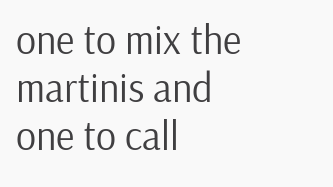one to mix the martinis and one to call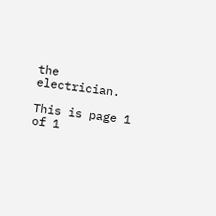the electrician.

This is page 1 of 1